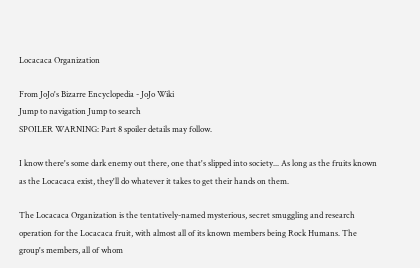Locacaca Organization

From JoJo's Bizarre Encyclopedia - JoJo Wiki
Jump to navigation Jump to search
SPOILER WARNING: Part 8 spoiler details may follow.

I know there's some dark enemy out there, one that's slipped into society... As long as the fruits known as the Locacaca exist, they'll do whatever it takes to get their hands on them.

The Locacaca Organization is the tentatively-named mysterious, secret smuggling and research operation for the Locacaca fruit, with almost all of its known members being Rock Humans. The group's members, all of whom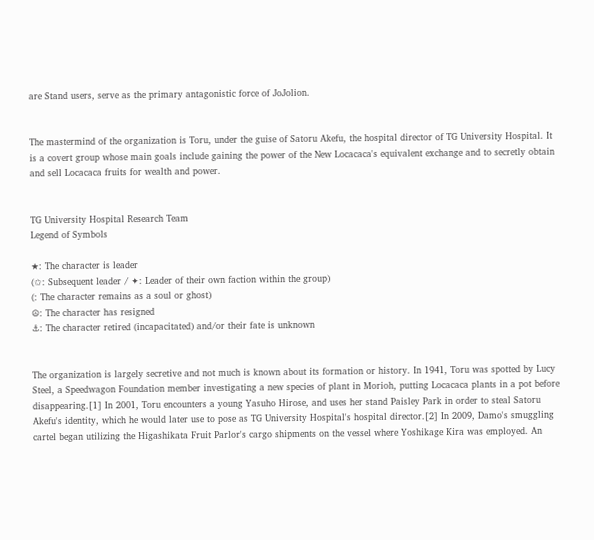are Stand users, serve as the primary antagonistic force of JoJolion.


The mastermind of the organization is Toru, under the guise of Satoru Akefu, the hospital director of TG University Hospital. It is a covert group whose main goals include gaining the power of the New Locacaca's equivalent exchange and to secretly obtain and sell Locacaca fruits for wealth and power.


TG University Hospital Research Team
Legend of Symbols

★: The character is leader
(✩: Subsequent leader / ✦: Leader of their own faction within the group)
(: The character remains as a soul or ghost)
☮: The character has resigned
⚓: The character retired (incapacitated) and/or their fate is unknown


The organization is largely secretive and not much is known about its formation or history. In 1941, Toru was spotted by Lucy Steel, a Speedwagon Foundation member investigating a new species of plant in Morioh, putting Locacaca plants in a pot before disappearing.[1] In 2001, Toru encounters a young Yasuho Hirose, and uses her stand Paisley Park in order to steal Satoru Akefu's identity, which he would later use to pose as TG University Hospital's hospital director.[2] In 2009, Damo's smuggling cartel began utilizing the Higashikata Fruit Parlor's cargo shipments on the vessel where Yoshikage Kira was employed. An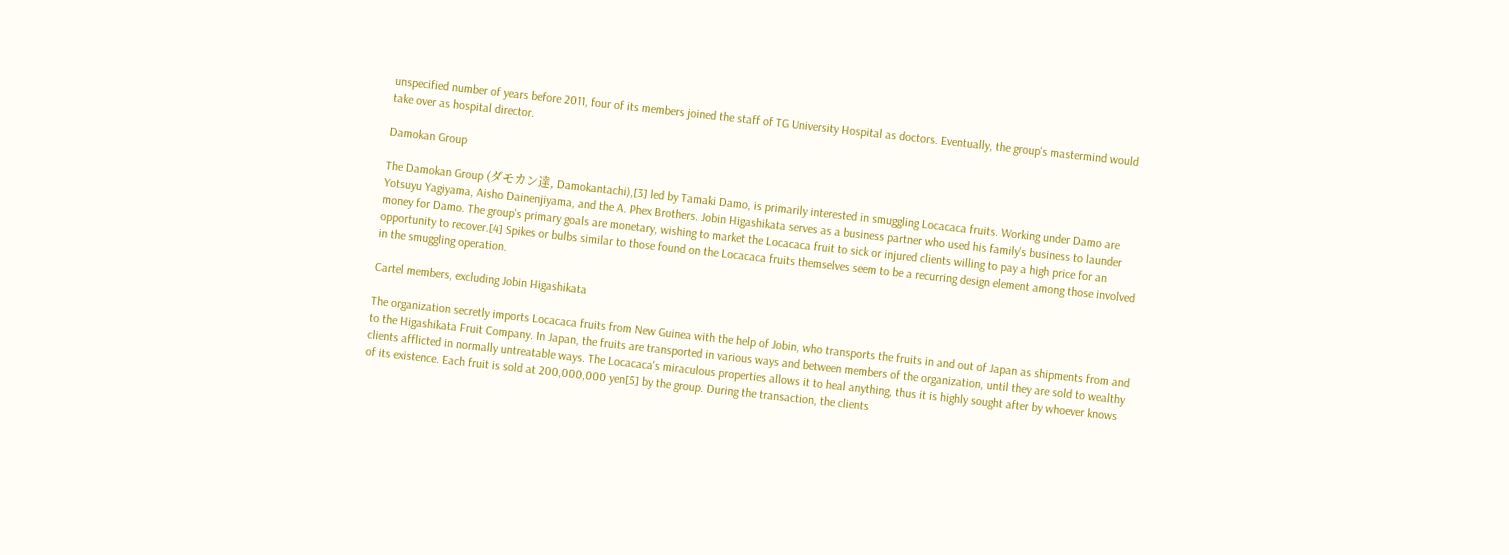unspecified number of years before 2011, four of its members joined the staff of TG University Hospital as doctors. Eventually, the group's mastermind would take over as hospital director.

Damokan Group

The Damokan Group (ダモカン達, Damokantachi),[3] led by Tamaki Damo, is primarily interested in smuggling Locacaca fruits. Working under Damo are Yotsuyu Yagiyama, Aisho Dainenjiyama, and the A. Phex Brothers. Jobin Higashikata serves as a business partner who used his family's business to launder money for Damo. The group's primary goals are monetary, wishing to market the Locacaca fruit to sick or injured clients willing to pay a high price for an opportunity to recover.[4] Spikes or bulbs similar to those found on the Locacaca fruits themselves seem to be a recurring design element among those involved in the smuggling operation.

Cartel members, excluding Jobin Higashikata

The organization secretly imports Locacaca fruits from New Guinea with the help of Jobin, who transports the fruits in and out of Japan as shipments from and to the Higashikata Fruit Company. In Japan, the fruits are transported in various ways and between members of the organization, until they are sold to wealthy clients afflicted in normally untreatable ways. The Locacaca's miraculous properties allows it to heal anything, thus it is highly sought after by whoever knows of its existence. Each fruit is sold at 200,000,000 yen[5] by the group. During the transaction, the clients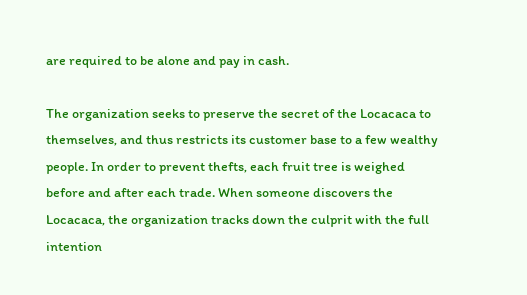are required to be alone and pay in cash.

The organization seeks to preserve the secret of the Locacaca to themselves, and thus restricts its customer base to a few wealthy people. In order to prevent thefts, each fruit tree is weighed before and after each trade. When someone discovers the Locacaca, the organization tracks down the culprit with the full intention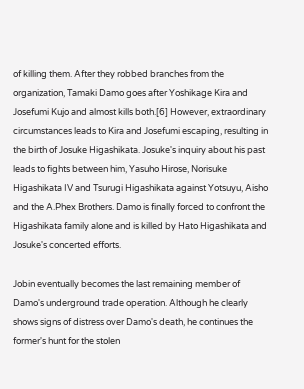of killing them. After they robbed branches from the organization, Tamaki Damo goes after Yoshikage Kira and Josefumi Kujo and almost kills both.[6] However, extraordinary circumstances leads to Kira and Josefumi escaping, resulting in the birth of Josuke Higashikata. Josuke's inquiry about his past leads to fights between him, Yasuho Hirose, Norisuke Higashikata IV and Tsurugi Higashikata against Yotsuyu, Aisho and the A.Phex Brothers. Damo is finally forced to confront the Higashikata family alone and is killed by Hato Higashikata and Josuke's concerted efforts.

Jobin eventually becomes the last remaining member of Damo's underground trade operation. Although he clearly shows signs of distress over Damo's death, he continues the former's hunt for the stolen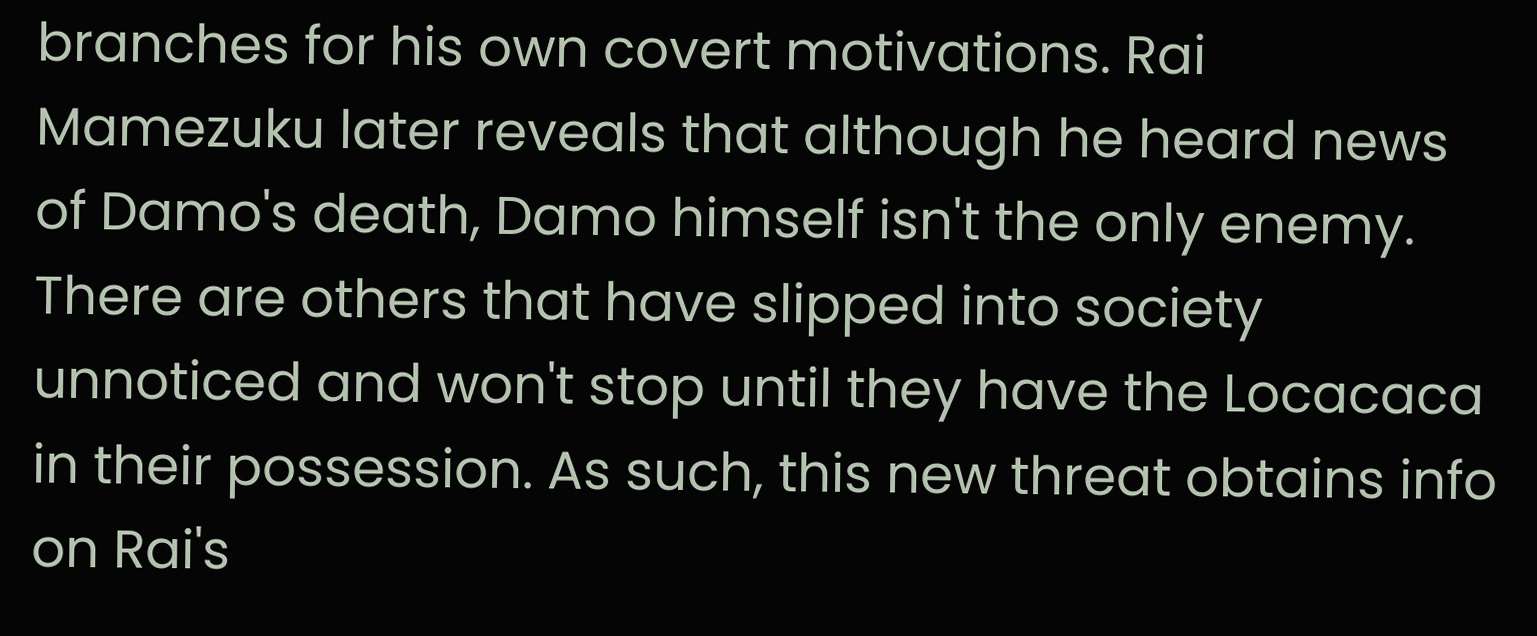branches for his own covert motivations. Rai Mamezuku later reveals that although he heard news of Damo's death, Damo himself isn't the only enemy. There are others that have slipped into society unnoticed and won't stop until they have the Locacaca in their possession. As such, this new threat obtains info on Rai's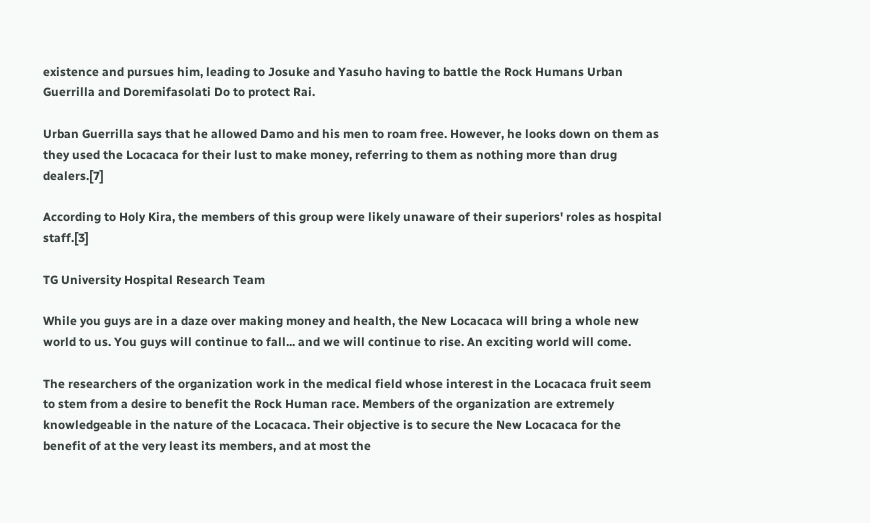existence and pursues him, leading to Josuke and Yasuho having to battle the Rock Humans Urban Guerrilla and Doremifasolati Do to protect Rai.

Urban Guerrilla says that he allowed Damo and his men to roam free. However, he looks down on them as they used the Locacaca for their lust to make money, referring to them as nothing more than drug dealers.[7]

According to Holy Kira, the members of this group were likely unaware of their superiors' roles as hospital staff.[3]

TG University Hospital Research Team

While you guys are in a daze over making money and health, the New Locacaca will bring a whole new world to us. You guys will continue to fall... and we will continue to rise. An exciting world will come.

The researchers of the organization work in the medical field whose interest in the Locacaca fruit seem to stem from a desire to benefit the Rock Human race. Members of the organization are extremely knowledgeable in the nature of the Locacaca. Their objective is to secure the New Locacaca for the benefit of at the very least its members, and at most the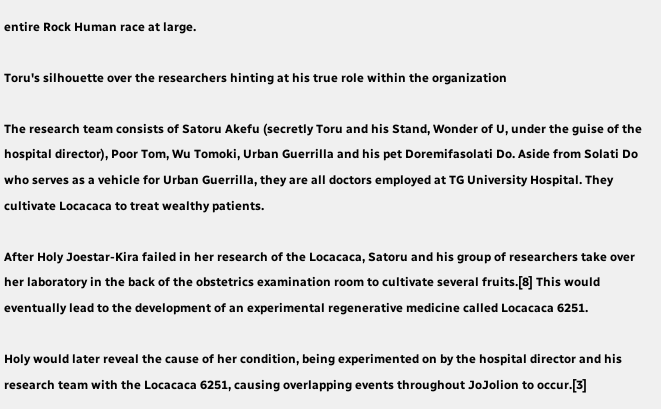entire Rock Human race at large.

Toru's silhouette over the researchers hinting at his true role within the organization

The research team consists of Satoru Akefu (secretly Toru and his Stand, Wonder of U, under the guise of the hospital director), Poor Tom, Wu Tomoki, Urban Guerrilla and his pet Doremifasolati Do. Aside from Solati Do who serves as a vehicle for Urban Guerrilla, they are all doctors employed at TG University Hospital. They cultivate Locacaca to treat wealthy patients.

After Holy Joestar-Kira failed in her research of the Locacaca, Satoru and his group of researchers take over her laboratory in the back of the obstetrics examination room to cultivate several fruits.[8] This would eventually lead to the development of an experimental regenerative medicine called Locacaca 6251.

Holy would later reveal the cause of her condition, being experimented on by the hospital director and his research team with the Locacaca 6251, causing overlapping events throughout JoJolion to occur.[3]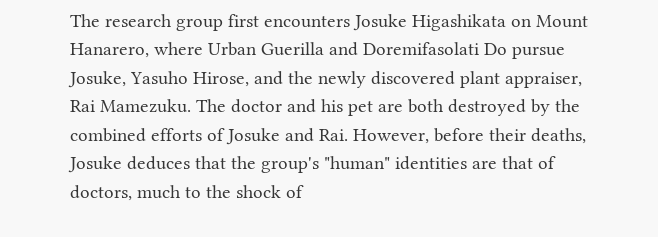The research group first encounters Josuke Higashikata on Mount Hanarero, where Urban Guerilla and Doremifasolati Do pursue Josuke, Yasuho Hirose, and the newly discovered plant appraiser, Rai Mamezuku. The doctor and his pet are both destroyed by the combined efforts of Josuke and Rai. However, before their deaths, Josuke deduces that the group's "human" identities are that of doctors, much to the shock of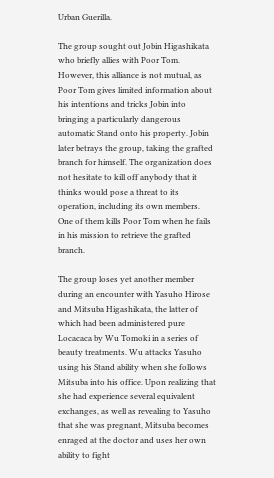Urban Guerilla.

The group sought out Jobin Higashikata who briefly allies with Poor Tom. However, this alliance is not mutual, as Poor Tom gives limited information about his intentions and tricks Jobin into bringing a particularly dangerous automatic Stand onto his property. Jobin later betrays the group, taking the grafted branch for himself. The organization does not hesitate to kill off anybody that it thinks would pose a threat to its operation, including its own members. One of them kills Poor Tom when he fails in his mission to retrieve the grafted branch.

The group loses yet another member during an encounter with Yasuho Hirose and Mitsuba Higashikata, the latter of which had been administered pure Locacaca by Wu Tomoki in a series of beauty treatments. Wu attacks Yasuho using his Stand ability when she follows Mitsuba into his office. Upon realizing that she had experience several equivalent exchanges, as well as revealing to Yasuho that she was pregnant, Mitsuba becomes enraged at the doctor and uses her own ability to fight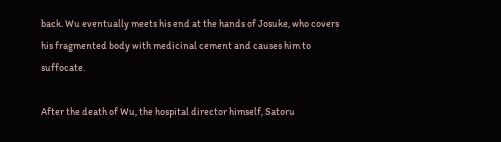back. Wu eventually meets his end at the hands of Josuke, who covers his fragmented body with medicinal cement and causes him to suffocate.

After the death of Wu, the hospital director himself, Satoru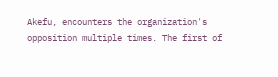Akefu, encounters the organization's opposition multiple times. The first of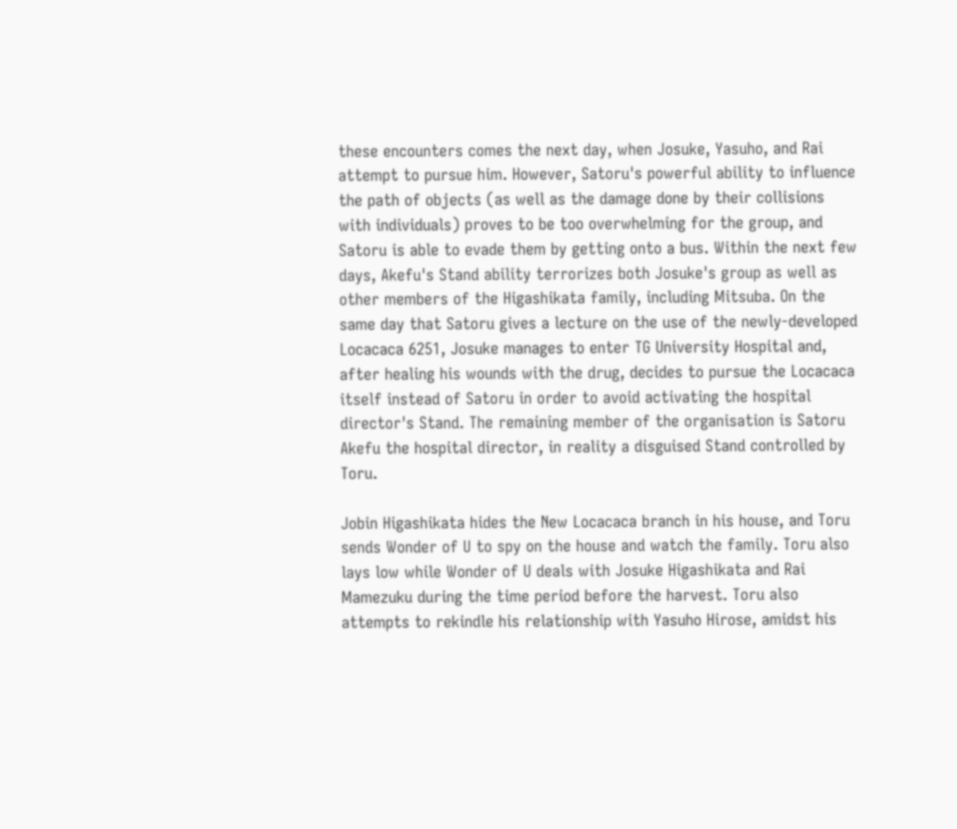these encounters comes the next day, when Josuke, Yasuho, and Rai attempt to pursue him. However, Satoru's powerful ability to influence the path of objects (as well as the damage done by their collisions with individuals) proves to be too overwhelming for the group, and Satoru is able to evade them by getting onto a bus. Within the next few days, Akefu's Stand ability terrorizes both Josuke's group as well as other members of the Higashikata family, including Mitsuba. On the same day that Satoru gives a lecture on the use of the newly-developed Locacaca 6251, Josuke manages to enter TG University Hospital and, after healing his wounds with the drug, decides to pursue the Locacaca itself instead of Satoru in order to avoid activating the hospital director's Stand. The remaining member of the organisation is Satoru Akefu the hospital director, in reality a disguised Stand controlled by Toru.

Jobin Higashikata hides the New Locacaca branch in his house, and Toru sends Wonder of U to spy on the house and watch the family. Toru also lays low while Wonder of U deals with Josuke Higashikata and Rai Mamezuku during the time period before the harvest. Toru also attempts to rekindle his relationship with Yasuho Hirose, amidst his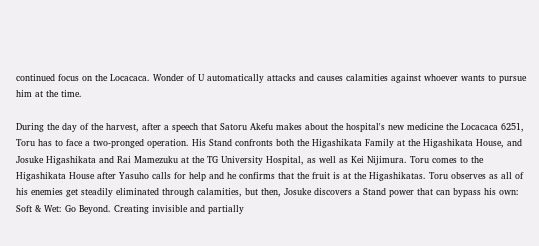continued focus on the Locacaca. Wonder of U automatically attacks and causes calamities against whoever wants to pursue him at the time.

During the day of the harvest, after a speech that Satoru Akefu makes about the hospital's new medicine the Locacaca 6251, Toru has to face a two-pronged operation. His Stand confronts both the Higashikata Family at the Higashikata House, and Josuke Higashikata and Rai Mamezuku at the TG University Hospital, as well as Kei Nijimura. Toru comes to the Higashikata House after Yasuho calls for help and he confirms that the fruit is at the Higashikatas. Toru observes as all of his enemies get steadily eliminated through calamities, but then, Josuke discovers a Stand power that can bypass his own: Soft & Wet: Go Beyond. Creating invisible and partially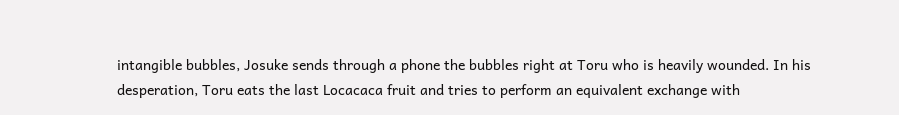intangible bubbles, Josuke sends through a phone the bubbles right at Toru who is heavily wounded. In his desperation, Toru eats the last Locacaca fruit and tries to perform an equivalent exchange with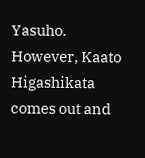Yasuho. However, Kaato Higashikata comes out and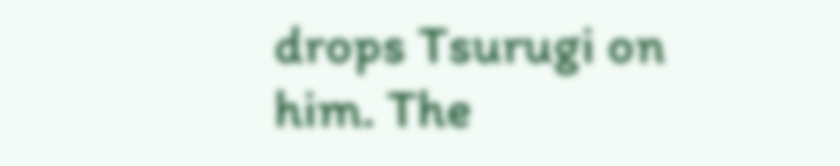drops Tsurugi on him. The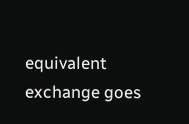equivalent exchange goes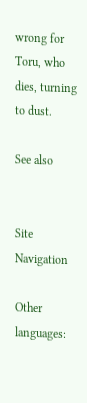wrong for Toru, who dies, turning to dust.

See also


Site Navigation

Other languages: